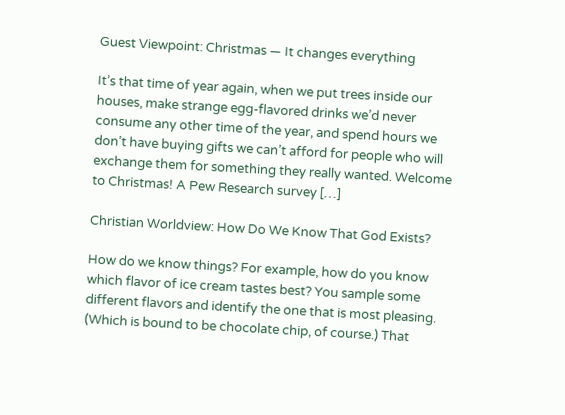Guest Viewpoint: Christmas — It changes everything

It’s that time of year again, when we put trees inside our houses, make strange egg-flavored drinks we’d never consume any other time of the year, and spend hours we don’t have buying gifts we can’t afford for people who will exchange them for something they really wanted. Welcome to Christmas! A Pew Research survey […]

Christian Worldview: How Do We Know That God Exists?

How do we know things? For example, how do you know which flavor of ice cream tastes best? You sample some different flavors and identify the one that is most pleasing. (Which is bound to be chocolate chip, of course.) That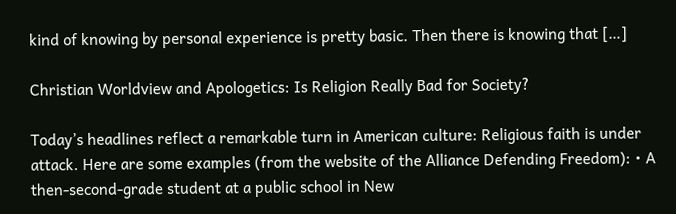kind of knowing by personal experience is pretty basic. Then there is knowing that […]

Christian Worldview and Apologetics: Is Religion Really Bad for Society?

Today’s headlines reflect a remarkable turn in American culture: Religious faith is under attack. Here are some examples (from the website of the Alliance Defending Freedom): • A then-second-grade student at a public school in New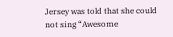Jersey was told that she could not sing “Awesome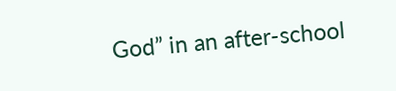God” in an after-school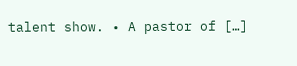talent show. • A pastor of […]